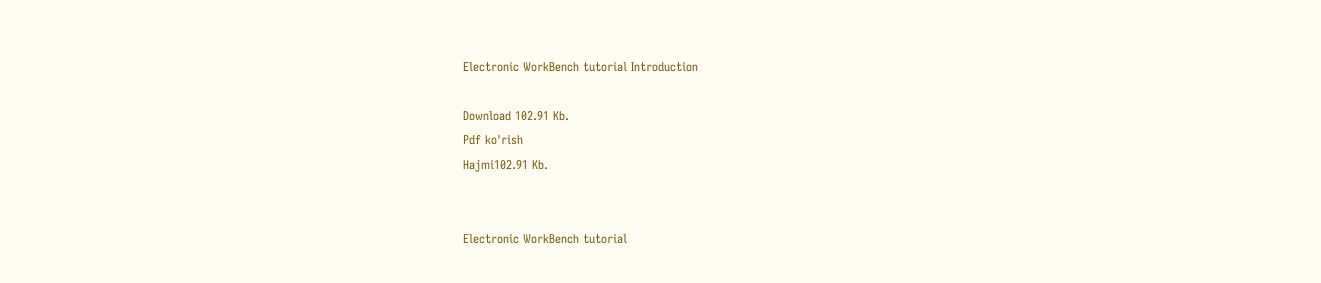Electronic WorkBench tutorial Introduction

Download 102.91 Kb.
Pdf ko'rish
Hajmi102.91 Kb.


Electronic WorkBench tutorial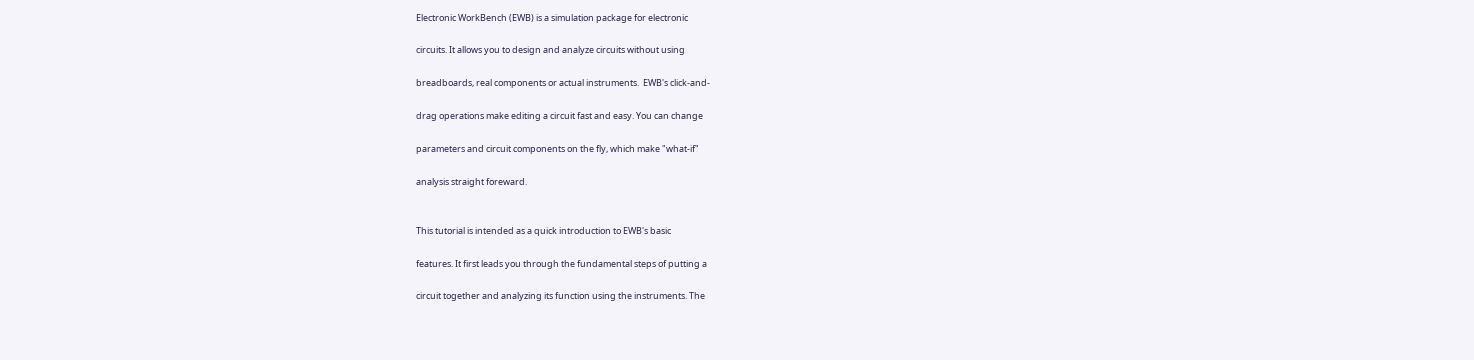Electronic WorkBench (EWB) is a simulation package for electronic

circuits. It allows you to design and analyze circuits without using

breadboards, real components or actual instruments.  EWB's click-and-

drag operations make editing a circuit fast and easy. You can change

parameters and circuit components on the fly, which make "what-if"

analysis straight foreward.


This tutorial is intended as a quick introduction to EWB's basic

features. It first leads you through the fundamental steps of putting a

circuit together and analyzing its function using the instruments. The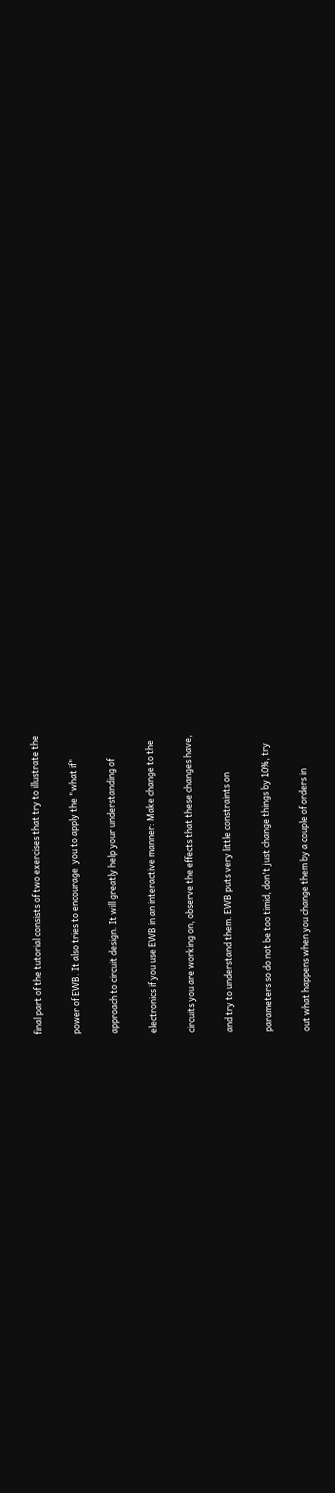final part of the tutorial consists of two exercises that try to illustrate the

power of EWB. It also tries to encourage  you to apply the "what if"

approach to circuit design. It will greatly help your understanding of

electronics if you use EWB in an interactive manner: Make change to the

circuits you are working on, observe the effects that these changes have,

and try to understand them. EWB puts very little constraints on

parameters so do not be too timid, don't just change things by 10%, try

out what happens when you change them by a couple of orders in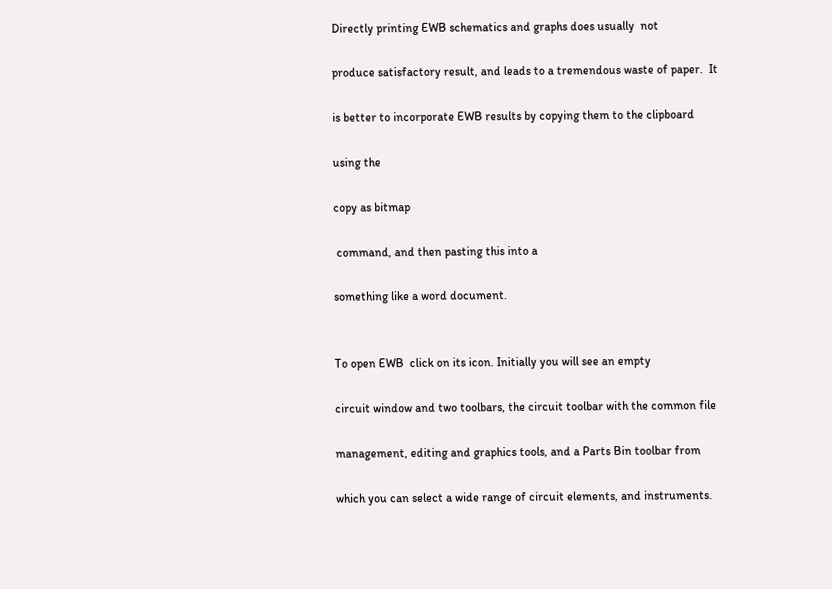Directly printing EWB schematics and graphs does usually  not

produce satisfactory result, and leads to a tremendous waste of paper.  It

is better to incorporate EWB results by copying them to the clipboard

using the

copy as bitmap

 command, and then pasting this into a

something like a word document.


To open EWB  click on its icon. Initially you will see an empty

circuit window and two toolbars, the circuit toolbar with the common file

management, editing and graphics tools, and a Parts Bin toolbar from

which you can select a wide range of circuit elements, and instruments.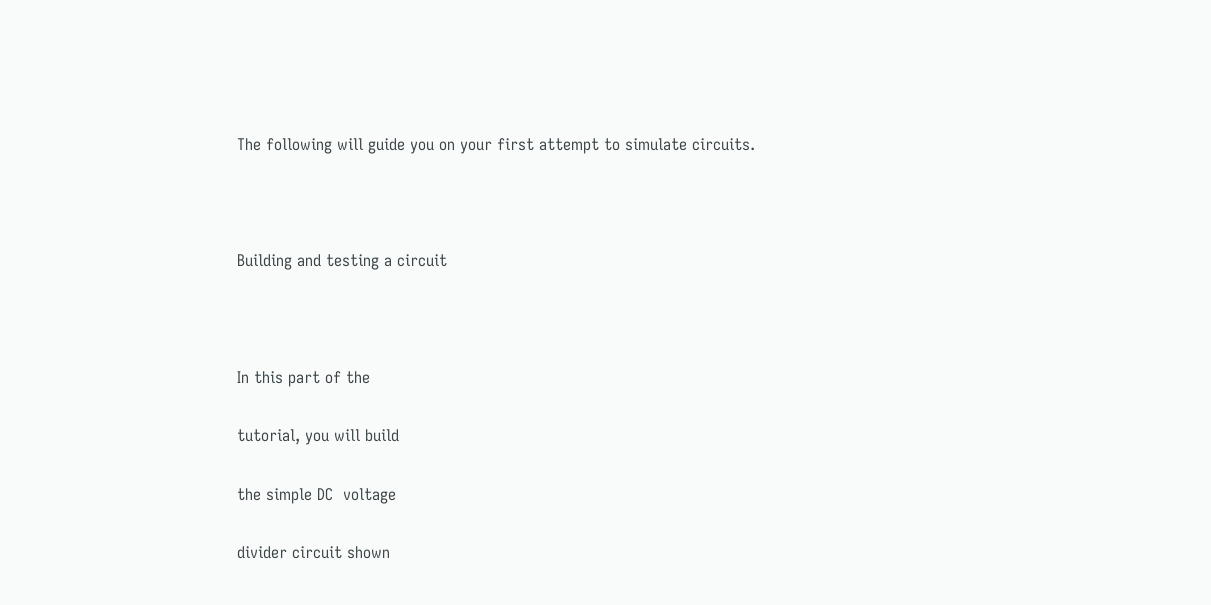The following will guide you on your first attempt to simulate circuits.



Building and testing a circuit



In this part of the

tutorial, you will build

the simple DC  voltage

divider circuit shown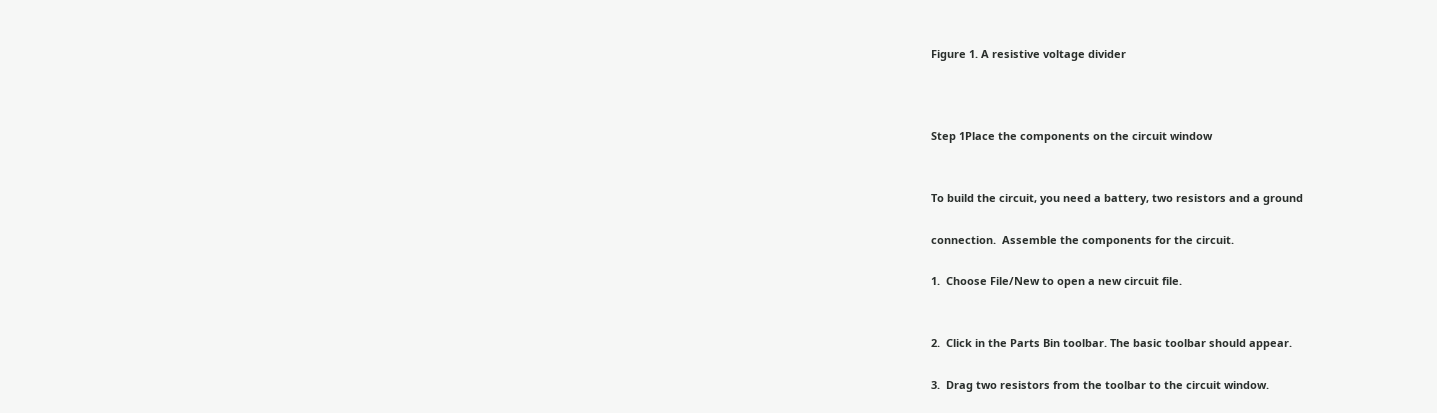Figure 1. A resistive voltage divider



Step 1Place the components on the circuit window


To build the circuit, you need a battery, two resistors and a ground

connection.  Assemble the components for the circuit.

1.  Choose File/New to open a new circuit file.


2.  Click in the Parts Bin toolbar. The basic toolbar should appear.

3.  Drag two resistors from the toolbar to the circuit window.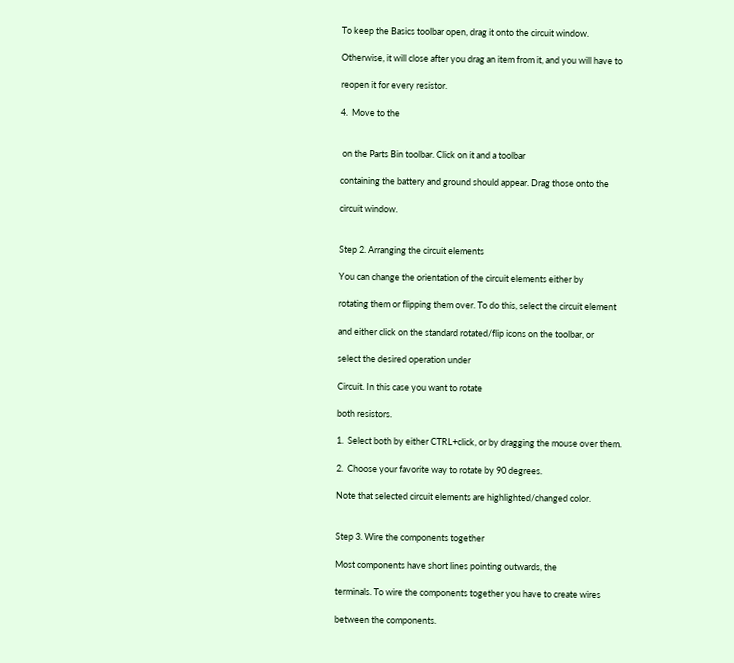To keep the Basics toolbar open, drag it onto the circuit window.

Otherwise, it will close after you drag an item from it, and you will have to

reopen it for every resistor.

4.  Move to the


 on the Parts Bin toolbar. Click on it and a toolbar

containing the battery and ground should appear. Drag those onto the

circuit window.


Step 2. Arranging the circuit elements

You can change the orientation of the circuit elements either by

rotating them or flipping them over. To do this, select the circuit element

and either click on the standard rotated/flip icons on the toolbar, or

select the desired operation under

Circuit. In this case you want to rotate

both resistors.

1.  Select both by either CTRL+click, or by dragging the mouse over them.

2.  Choose your favorite way to rotate by 90 degrees.

Note that selected circuit elements are highlighted/changed color.


Step 3. Wire the components together

Most components have short lines pointing outwards, the

terminals. To wire the components together you have to create wires

between the components.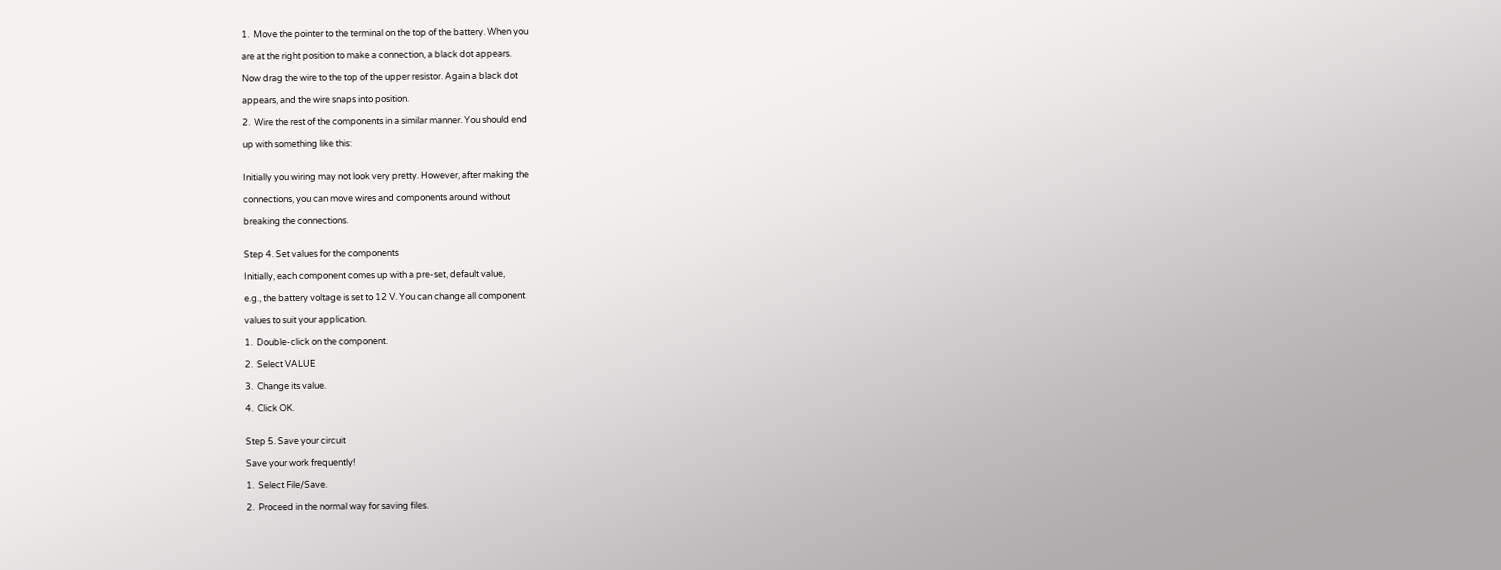1.  Move the pointer to the terminal on the top of the battery. When you

are at the right position to make a connection, a black dot appears.

Now drag the wire to the top of the upper resistor. Again a black dot

appears, and the wire snaps into position.

2.  Wire the rest of the components in a similar manner. You should end

up with something like this:


Initially you wiring may not look very pretty. However, after making the

connections, you can move wires and components around without

breaking the connections.


Step 4. Set values for the components

Initially, each component comes up with a pre-set, default value,

e.g., the battery voltage is set to 12 V. You can change all component

values to suit your application.

1.  Double-click on the component.

2.  Select VALUE

3.  Change its value.

4.  Click OK.


Step 5. Save your circuit

Save your work frequently!

1.  Select File/Save.

2.  Proceed in the normal way for saving files.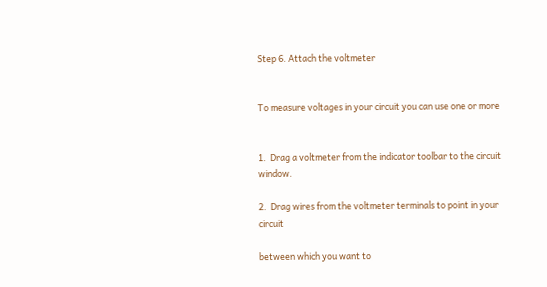Step 6. Attach the voltmeter


To measure voltages in your circuit you can use one or more


1.  Drag a voltmeter from the indicator toolbar to the circuit window.

2.  Drag wires from the voltmeter terminals to point in your circuit

between which you want to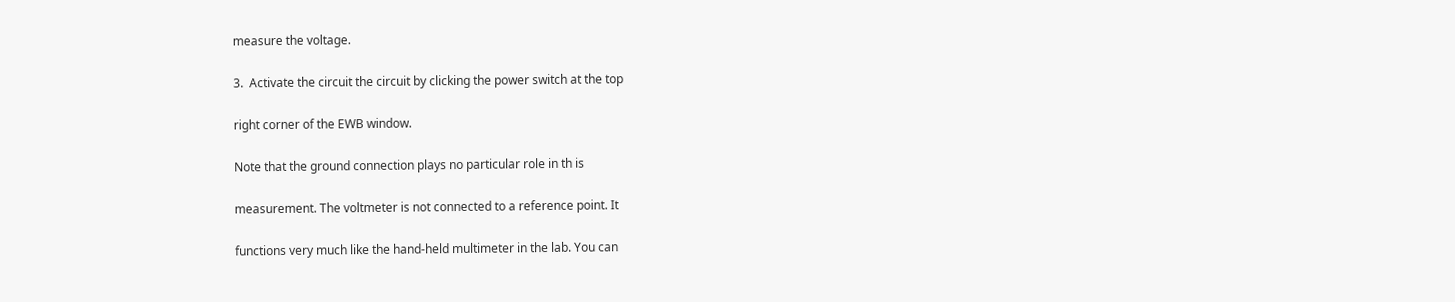measure the voltage.

3.  Activate the circuit the circuit by clicking the power switch at the top

right corner of the EWB window.

Note that the ground connection plays no particular role in th is

measurement. The voltmeter is not connected to a reference point. It

functions very much like the hand-held multimeter in the lab. You can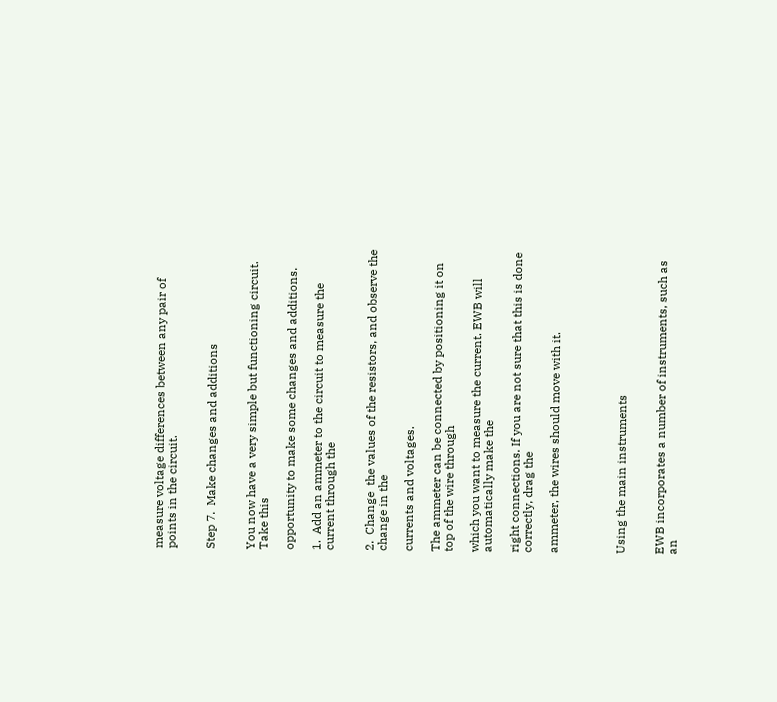measure voltage differences between any pair of points in the circuit.


Step 7.  Make changes and additions


You now have a very simple but functioning circuit. Take this

opportunity to make some changes and additions.

1.  Add an ammeter to the circuit to measure the current through the


2.  Change  the values of the resistors, and observe the change in the

currents and voltages.

The ammeter can be connected by positioning it on top of the wire through

which you want to measure the current. EWB will automatically make the

right connections. If you are not sure that this is done correctly, drag the

ammeter, the wires should move with it.




Using the main instruments


EWB incorporates a number of instruments, such as an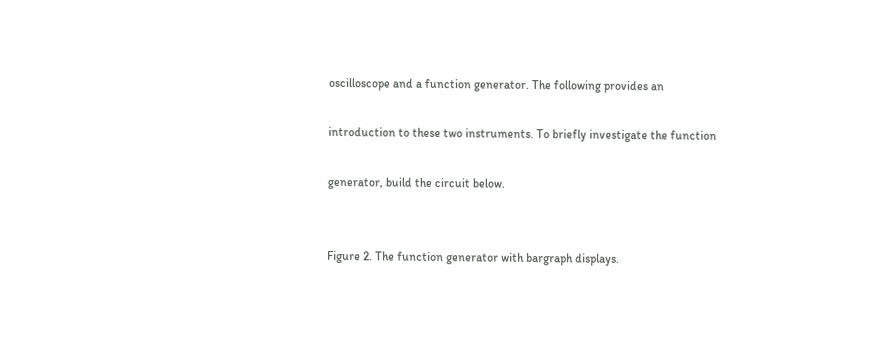oscilloscope and a function generator. The following provides an

introduction to these two instruments. To briefly investigate the function

generator, build the circuit below.


Figure 2. The function generator with bargraph displays.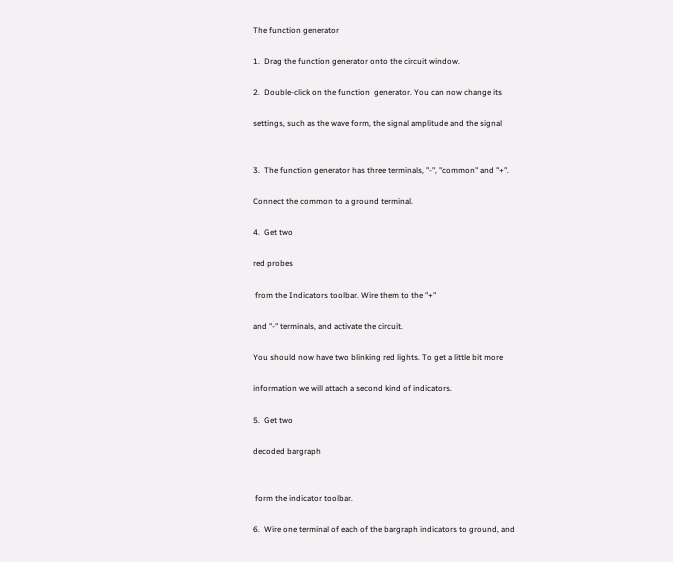The function generator

1.  Drag the function generator onto the circuit window.

2.  Double-click on the function  generator. You can now change its

settings, such as the wave form, the signal amplitude and the signal


3.  The function generator has three terminals, "-", "common" and "+".

Connect the common to a ground terminal.

4.  Get two

red probes

 from the Indicators toolbar. Wire them to the "+"

and "-" terminals, and activate the circuit.

You should now have two blinking red lights. To get a little bit more

information we will attach a second kind of indicators.

5.  Get two

decoded bargraph


 form the indicator toolbar.

6.  Wire one terminal of each of the bargraph indicators to ground, and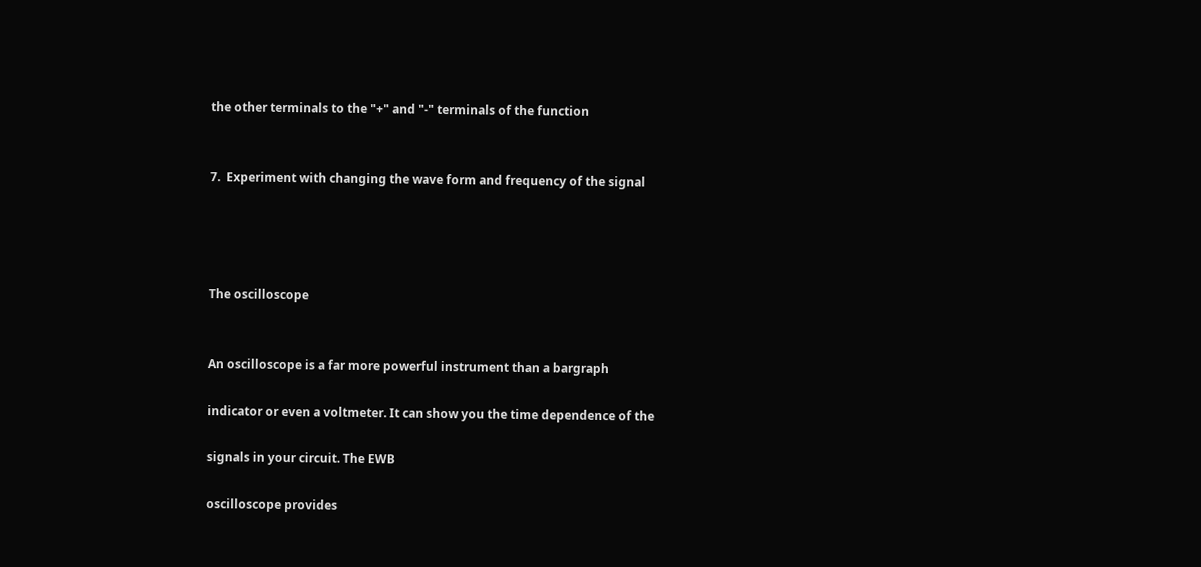the other terminals to the "+" and "-" terminals of the function


7.  Experiment with changing the wave form and frequency of the signal




The oscilloscope


An oscilloscope is a far more powerful instrument than a bargraph

indicator or even a voltmeter. It can show you the time dependence of the

signals in your circuit. The EWB

oscilloscope provides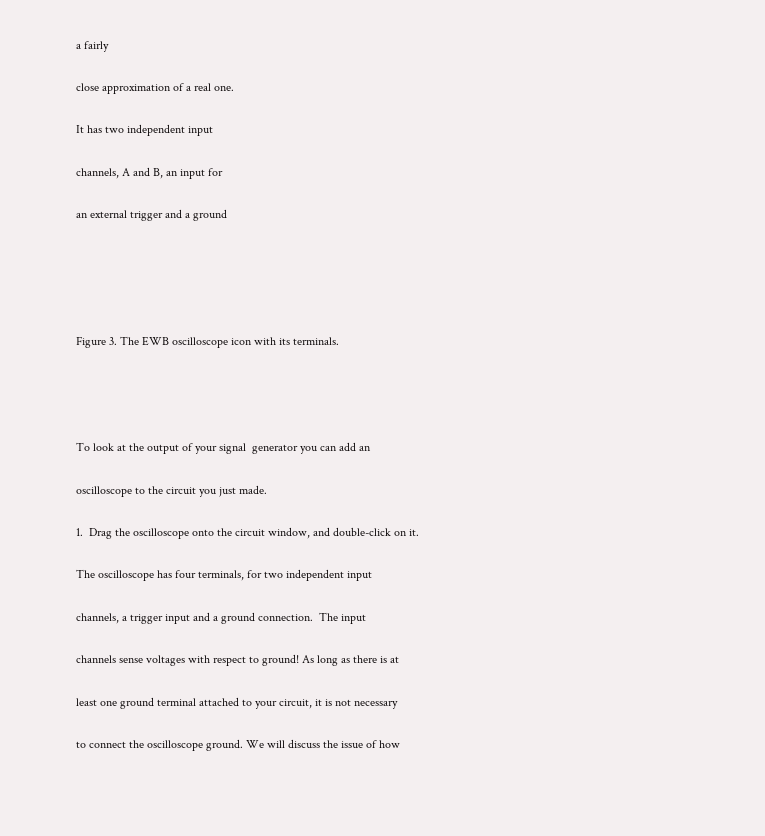a fairly

close approximation of a real one.

It has two independent input

channels, A and B, an input for

an external trigger and a ground





Figure 3. The EWB oscilloscope icon with its terminals.




To look at the output of your signal  generator you can add an

oscilloscope to the circuit you just made.

1.  Drag the oscilloscope onto the circuit window, and double-click on it.

The oscilloscope has four terminals, for two independent input

channels, a trigger input and a ground connection.  The input

channels sense voltages with respect to ground! As long as there is at

least one ground terminal attached to your circuit, it is not necessary

to connect the oscilloscope ground. We will discuss the issue of how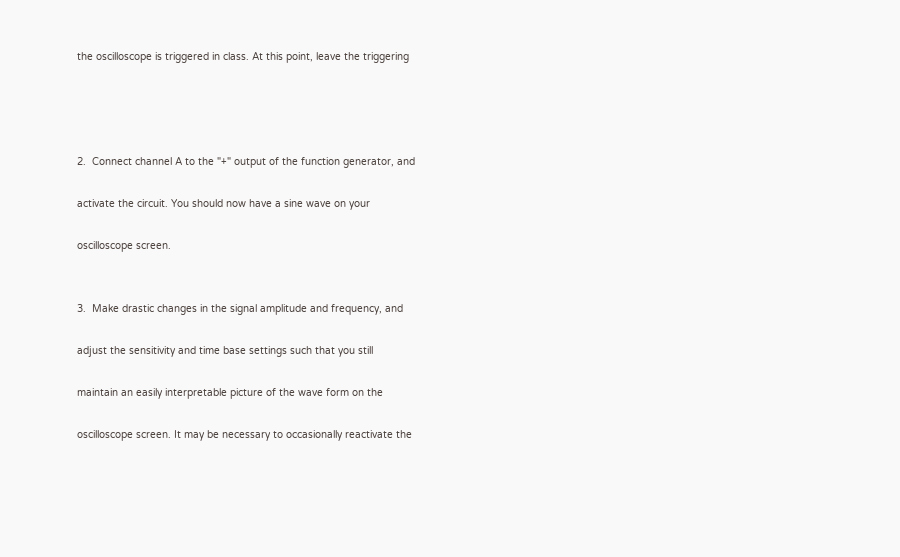the oscilloscope is triggered in class. At this point, leave the triggering




2.  Connect channel A to the "+" output of the function generator, and

activate the circuit. You should now have a sine wave on your

oscilloscope screen.


3.  Make drastic changes in the signal amplitude and frequency, and

adjust the sensitivity and time base settings such that you still

maintain an easily interpretable picture of the wave form on the

oscilloscope screen. It may be necessary to occasionally reactivate the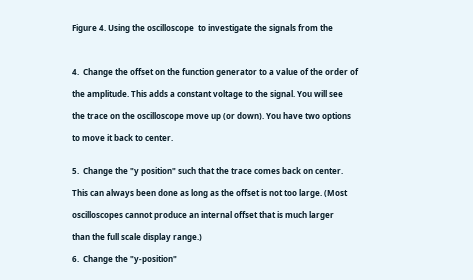Figure 4. Using the oscilloscope  to investigate the signals from the



4.  Change the offset on the function generator to a value of the order of

the amplitude. This adds a constant voltage to the signal. You will see

the trace on the oscilloscope move up (or down). You have two options

to move it back to center.


5.  Change the "y position" such that the trace comes back on center.

This can always been done as long as the offset is not too large. (Most

oscilloscopes cannot produce an internal offset that is much larger

than the full scale display range.)

6.  Change the "y-position"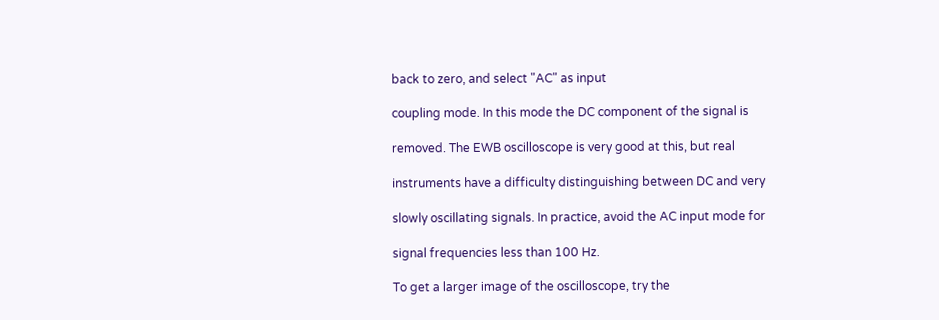back to zero, and select "AC" as input

coupling mode. In this mode the DC component of the signal is

removed. The EWB oscilloscope is very good at this, but real

instruments have a difficulty distinguishing between DC and very

slowly oscillating signals. In practice, avoid the AC input mode for

signal frequencies less than 100 Hz.

To get a larger image of the oscilloscope, try the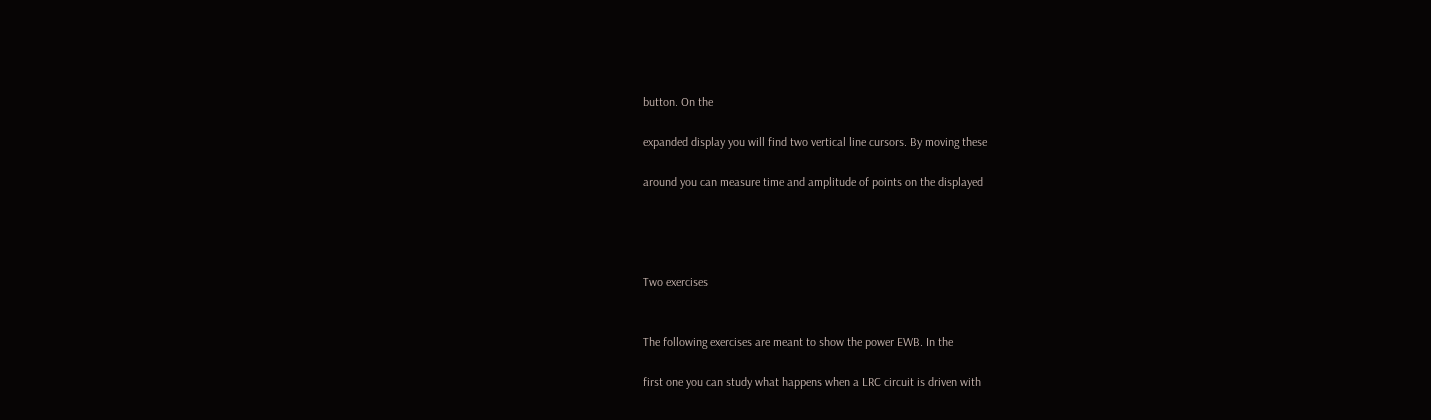button. On the

expanded display you will find two vertical line cursors. By moving these

around you can measure time and amplitude of points on the displayed




Two exercises


The following exercises are meant to show the power EWB. In the

first one you can study what happens when a LRC circuit is driven with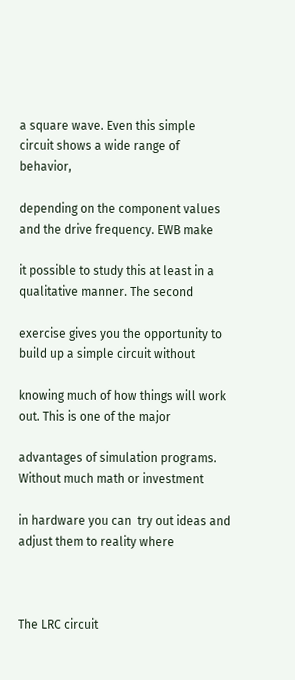a square wave. Even this simple circuit shows a wide range of behavior,

depending on the component values and the drive frequency. EWB make

it possible to study this at least in a qualitative manner. The second

exercise gives you the opportunity to build up a simple circuit without

knowing much of how things will work out. This is one of the major

advantages of simulation programs. Without much math or investment

in hardware you can  try out ideas and adjust them to reality where



The LRC circuit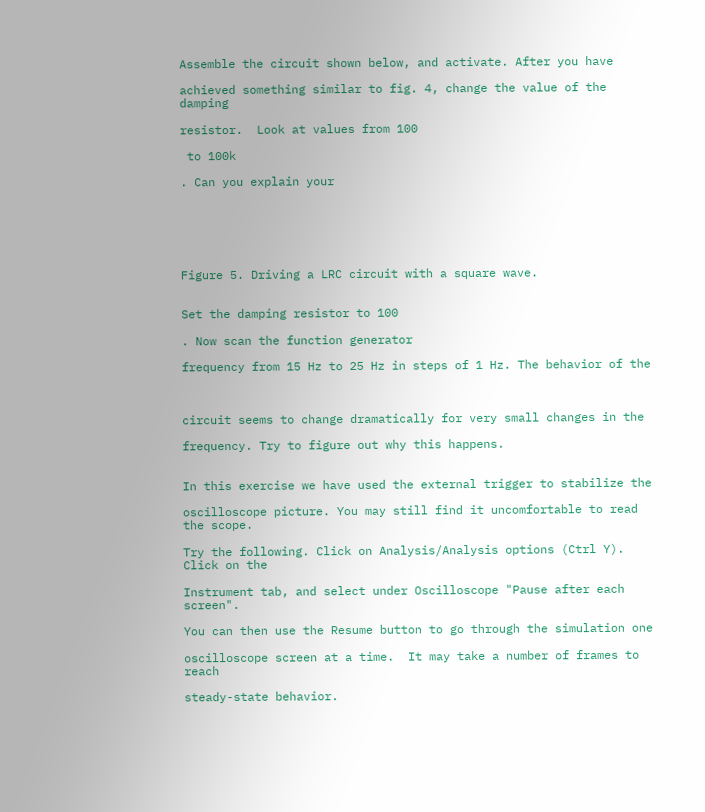Assemble the circuit shown below, and activate. After you have

achieved something similar to fig. 4, change the value of the damping

resistor.  Look at values from 100

 to 100k

. Can you explain your






Figure 5. Driving a LRC circuit with a square wave.


Set the damping resistor to 100

. Now scan the function generator

frequency from 15 Hz to 25 Hz in steps of 1 Hz. The behavior of the



circuit seems to change dramatically for very small changes in the

frequency. Try to figure out why this happens.


In this exercise we have used the external trigger to stabilize the

oscilloscope picture. You may still find it uncomfortable to read the scope.

Try the following. Click on Analysis/Analysis options (Ctrl Y). Click on the

Instrument tab, and select under Oscilloscope "Pause after each screen".

You can then use the Resume button to go through the simulation one

oscilloscope screen at a time.  It may take a number of frames to reach

steady-state behavior.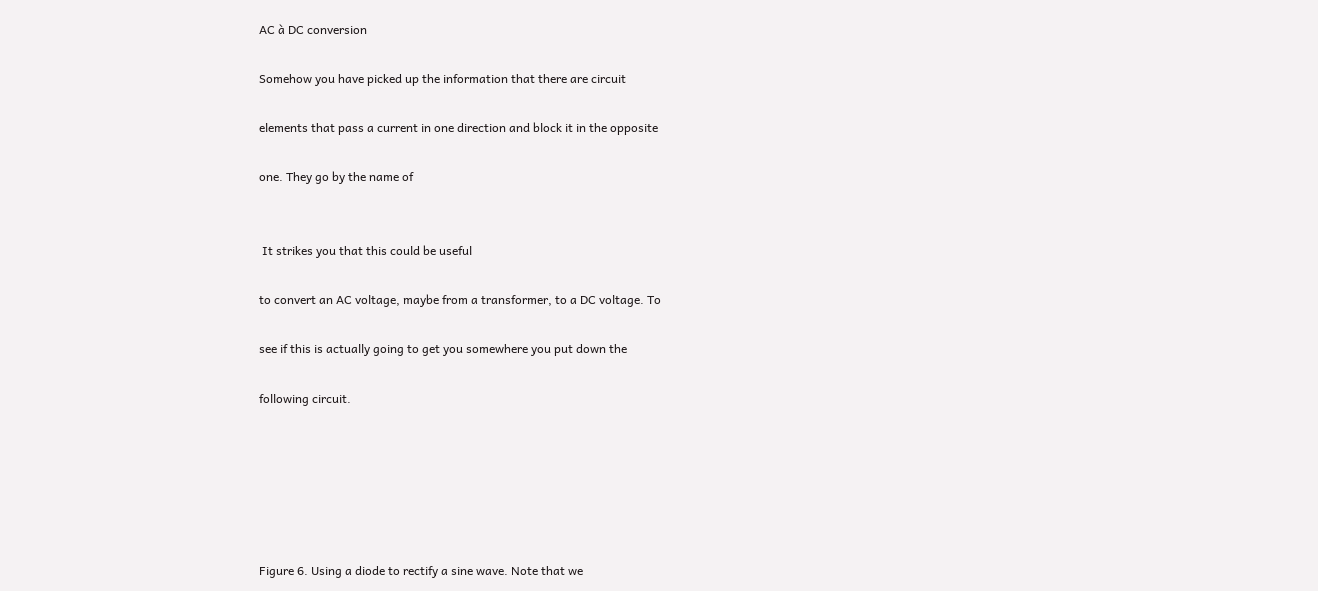AC à DC conversion

Somehow you have picked up the information that there are circuit

elements that pass a current in one direction and block it in the opposite

one. They go by the name of


 It strikes you that this could be useful

to convert an AC voltage, maybe from a transformer, to a DC voltage. To

see if this is actually going to get you somewhere you put down the

following circuit.






Figure 6. Using a diode to rectify a sine wave. Note that we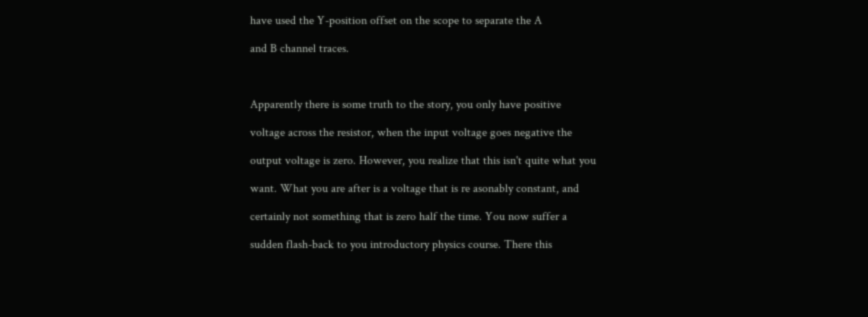have used the Y-position offset on the scope to separate the A

and B channel traces.



Apparently there is some truth to the story, you only have positive

voltage across the resistor, when the input voltage goes negative the

output voltage is zero. However, you realize that this isn't quite what you

want. What you are after is a voltage that is re asonably constant, and

certainly not something that is zero half the time. You now suffer a

sudden flash-back to you introductory physics course. There this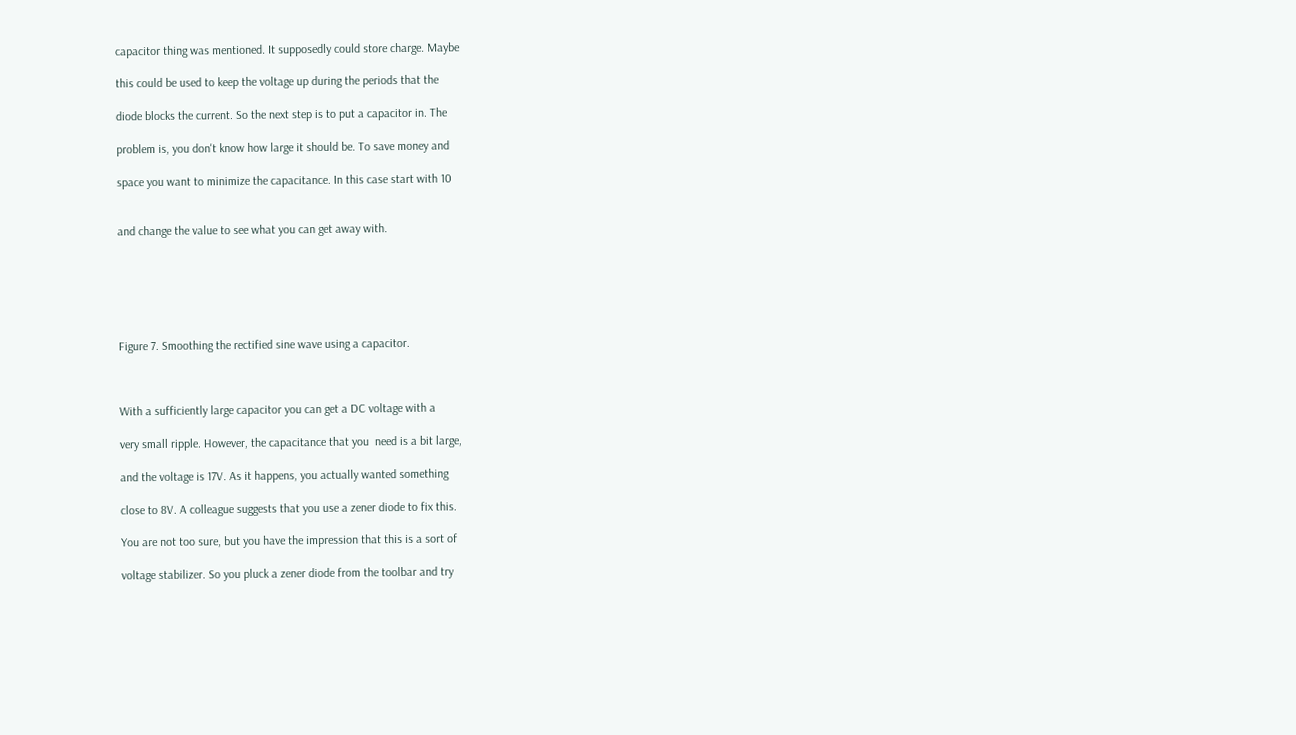capacitor thing was mentioned. It supposedly could store charge. Maybe

this could be used to keep the voltage up during the periods that the

diode blocks the current. So the next step is to put a capacitor in. The

problem is, you don't know how large it should be. To save money and

space you want to minimize the capacitance. In this case start with 10


and change the value to see what you can get away with.






Figure 7. Smoothing the rectified sine wave using a capacitor.



With a sufficiently large capacitor you can get a DC voltage with a

very small ripple. However, the capacitance that you  need is a bit large,

and the voltage is 17V. As it happens, you actually wanted something

close to 8V. A colleague suggests that you use a zener diode to fix this.

You are not too sure, but you have the impression that this is a sort of

voltage stabilizer. So you pluck a zener diode from the toolbar and try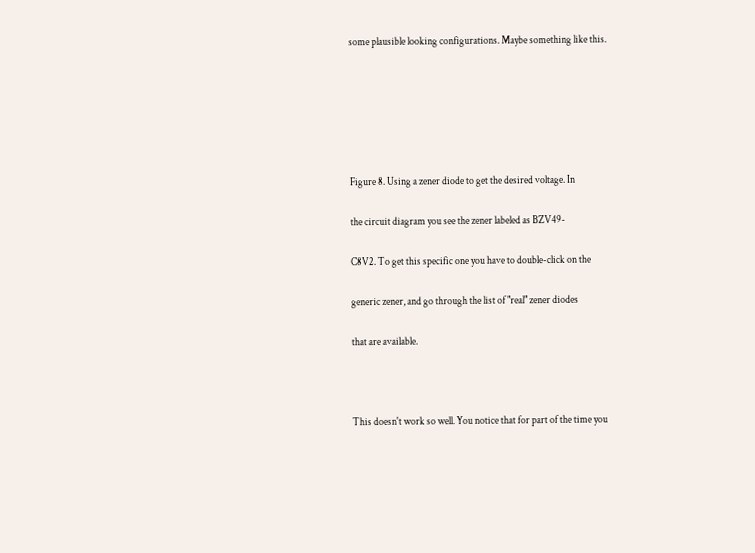some plausible looking configurations. Maybe something like this.






Figure 8. Using a zener diode to get the desired voltage. In

the circuit diagram you see the zener labeled as BZV49-

C8V2. To get this specific one you have to double-click on the

generic zener, and go through the list of "real" zener diodes

that are available.



This doesn't work so well. You notice that for part of the time you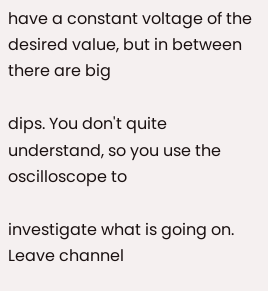have a constant voltage of the desired value, but in between there are big

dips. You don't quite understand, so you use the oscilloscope to

investigate what is going on. Leave channel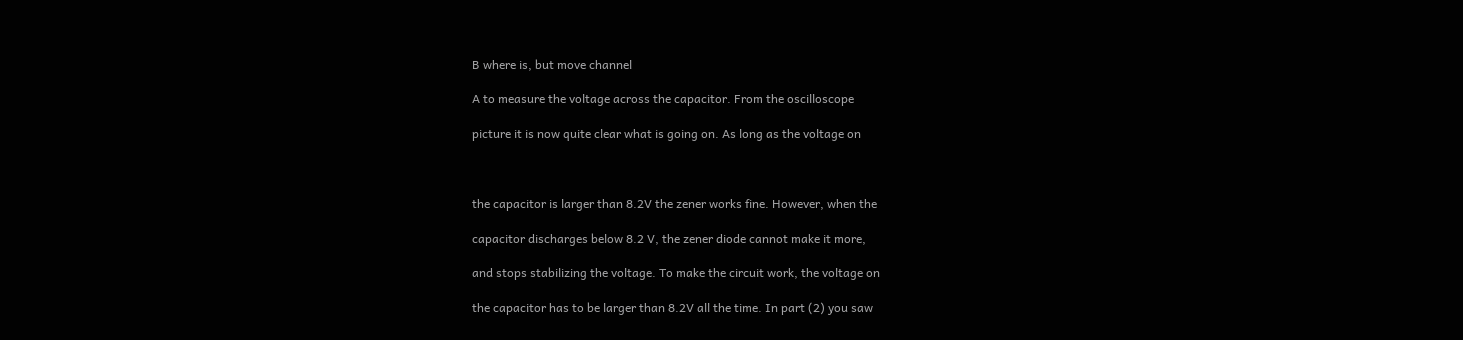B where is, but move channel

A to measure the voltage across the capacitor. From the oscilloscope

picture it is now quite clear what is going on. As long as the voltage on



the capacitor is larger than 8.2V the zener works fine. However, when the

capacitor discharges below 8.2 V, the zener diode cannot make it more,

and stops stabilizing the voltage. To make the circuit work, the voltage on

the capacitor has to be larger than 8.2V all the time. In part (2) you saw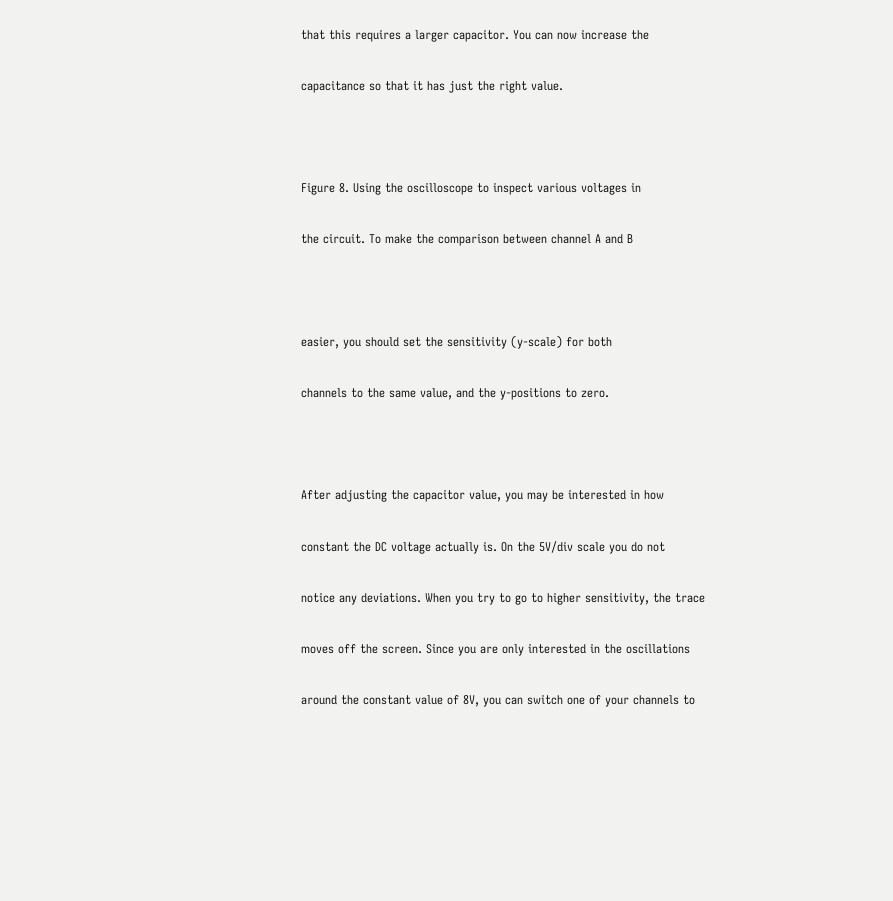that this requires a larger capacitor. You can now increase the

capacitance so that it has just the right value.



Figure 8. Using the oscilloscope to inspect various voltages in

the circuit. To make the comparison between channel A and B



easier, you should set the sensitivity (y-scale) for both

channels to the same value, and the y-positions to zero.



After adjusting the capacitor value, you may be interested in how

constant the DC voltage actually is. On the 5V/div scale you do not

notice any deviations. When you try to go to higher sensitivity, the trace

moves off the screen. Since you are only interested in the oscillations

around the constant value of 8V, you can switch one of your channels to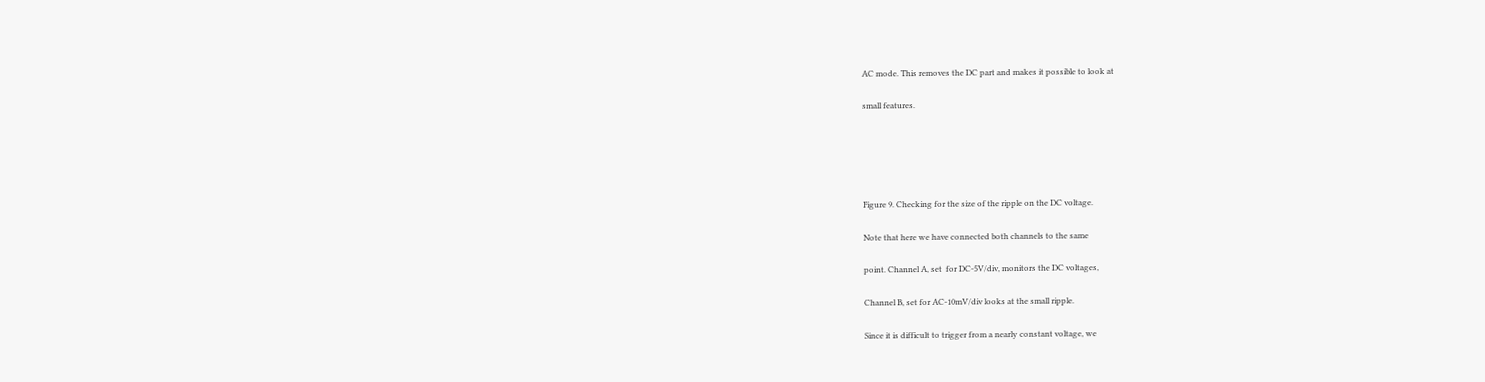AC mode. This removes the DC part and makes it possible to look at

small features.





Figure 9. Checking for the size of the ripple on the DC voltage.

Note that here we have connected both channels to the same

point. Channel A, set  for DC-5V/div, monitors the DC voltages,

Channel B, set for AC-10mV/div looks at the small ripple.

Since it is difficult to trigger from a nearly constant voltage, we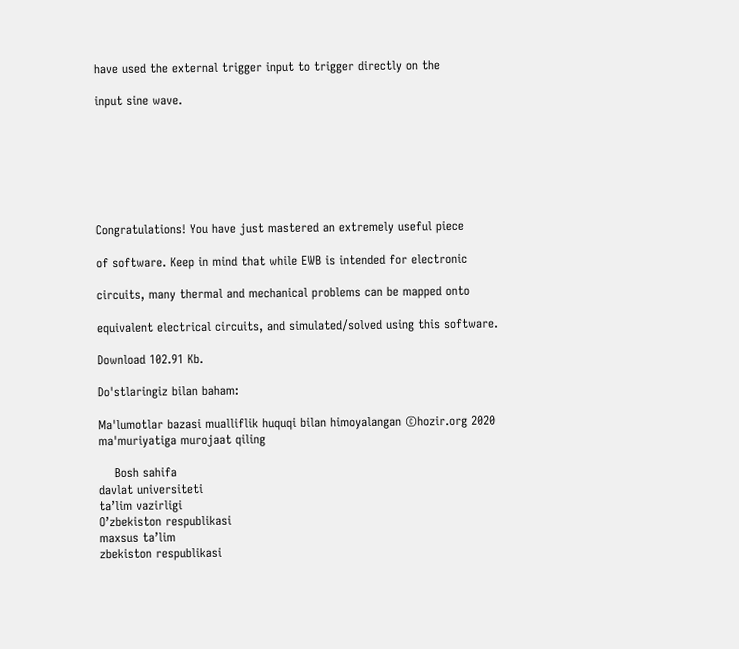have used the external trigger input to trigger directly on the

input sine wave.







Congratulations! You have just mastered an extremely useful piece

of software. Keep in mind that while EWB is intended for electronic

circuits, many thermal and mechanical problems can be mapped onto

equivalent electrical circuits, and simulated/solved using this software.

Download 102.91 Kb.

Do'stlaringiz bilan baham:

Ma'lumotlar bazasi mualliflik huquqi bilan himoyalangan ©hozir.org 2020
ma'muriyatiga murojaat qiling

    Bosh sahifa
davlat universiteti
ta’lim vazirligi
O’zbekiston respublikasi
maxsus ta’lim
zbekiston respublikasi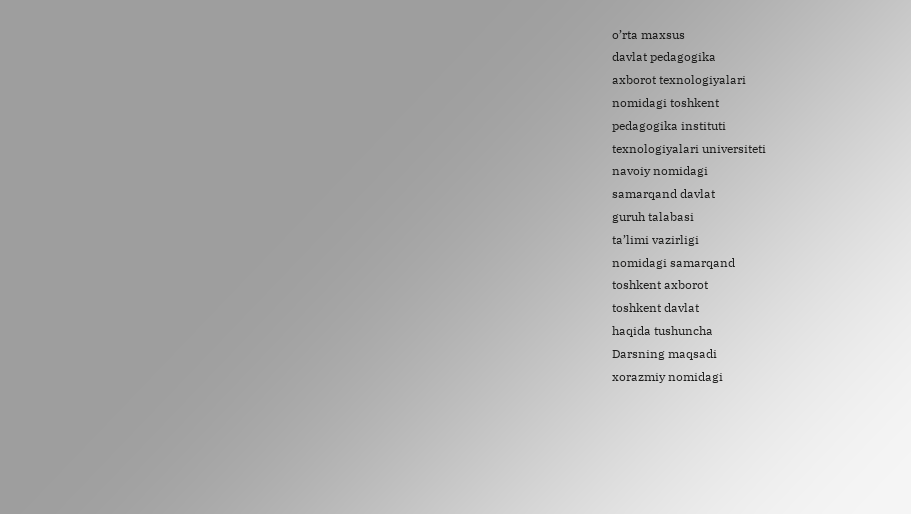o’rta maxsus
davlat pedagogika
axborot texnologiyalari
nomidagi toshkent
pedagogika instituti
texnologiyalari universiteti
navoiy nomidagi
samarqand davlat
guruh talabasi
ta’limi vazirligi
nomidagi samarqand
toshkent axborot
toshkent davlat
haqida tushuncha
Darsning maqsadi
xorazmiy nomidagi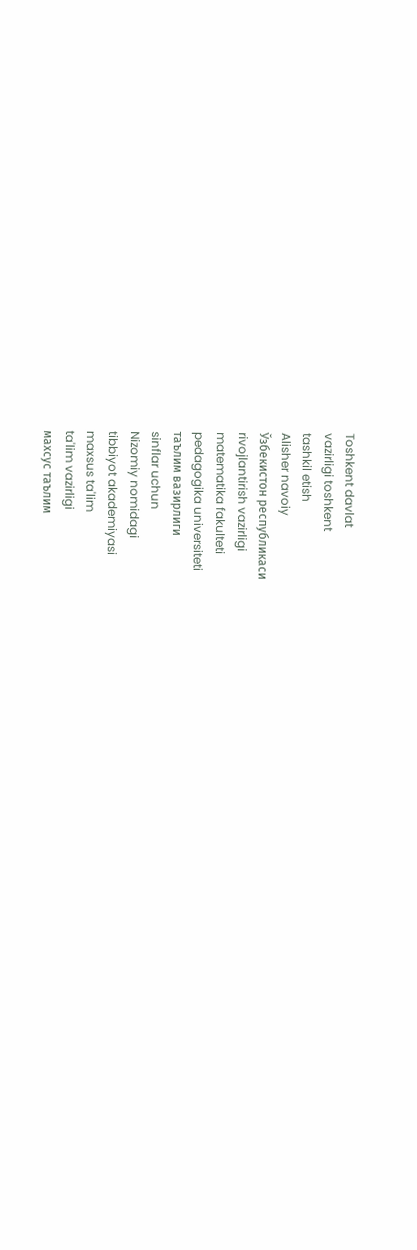Toshkent davlat
vazirligi toshkent
tashkil etish
Alisher navoiy
Ўзбекистон республикаси
rivojlantirish vazirligi
matematika fakulteti
pedagogika universiteti
таълим вазирлиги
sinflar uchun
Nizomiy nomidagi
tibbiyot akademiyasi
maxsus ta'lim
ta'lim vazirligi
махсус таълим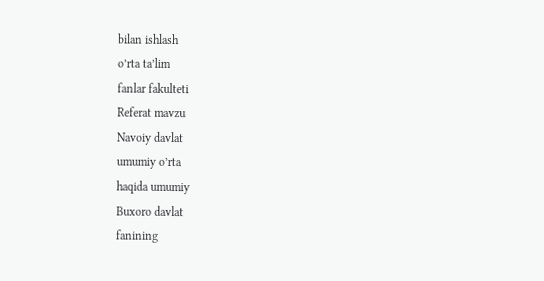bilan ishlash
o’rta ta’lim
fanlar fakulteti
Referat mavzu
Navoiy davlat
umumiy o’rta
haqida umumiy
Buxoro davlat
fanining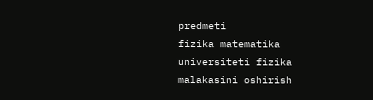predmeti
fizika matematika
universiteti fizika
malakasini oshirish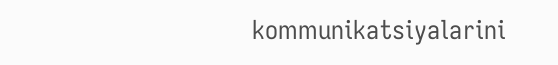kommunikatsiyalarini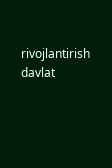rivojlantirish
davlat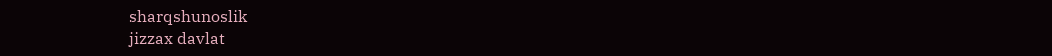sharqshunoslik
jizzax davlat